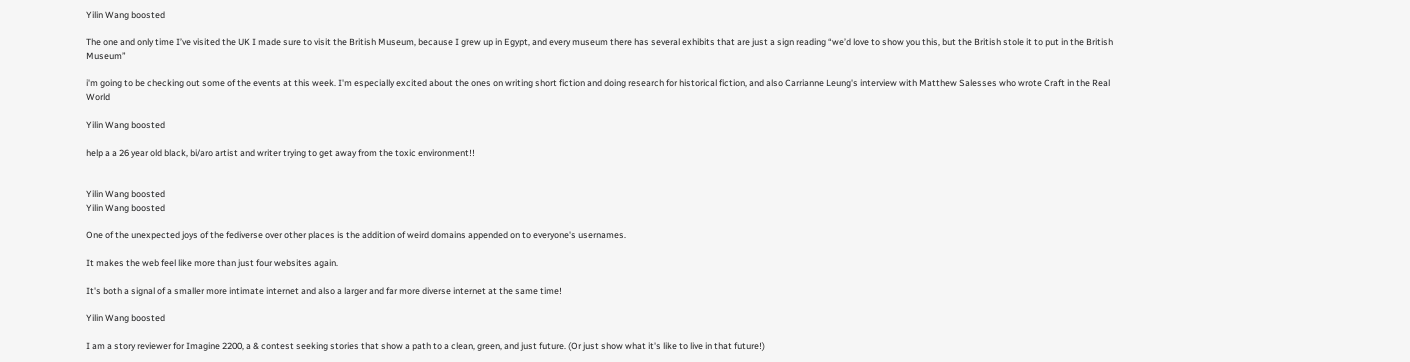Yilin Wang boosted

The one and only time I’ve visited the UK I made sure to visit the British Museum, because I grew up in Egypt, and every museum there has several exhibits that are just a sign reading “we’d love to show you this, but the British stole it to put in the British Museum”

i'm going to be checking out some of the events at this week. I'm especially excited about the ones on writing short fiction and doing research for historical fiction, and also Carrianne Leung's interview with Matthew Salesses who wrote Craft in the Real World

Yilin Wang boosted

help a a 26 year old black, bi/aro artist and writer trying to get away from the toxic environment!!


Yilin Wang boosted
Yilin Wang boosted

One of the unexpected joys of the fediverse over other places is the addition of weird domains appended on to everyone's usernames.

It makes the web feel like more than just four websites again.

It's both a signal of a smaller more intimate internet and also a larger and far more diverse internet at the same time!

Yilin Wang boosted

I am a story reviewer for Imagine 2200, a & contest seeking stories that show a path to a clean, green, and just future. (Or just show what it's like to live in that future!)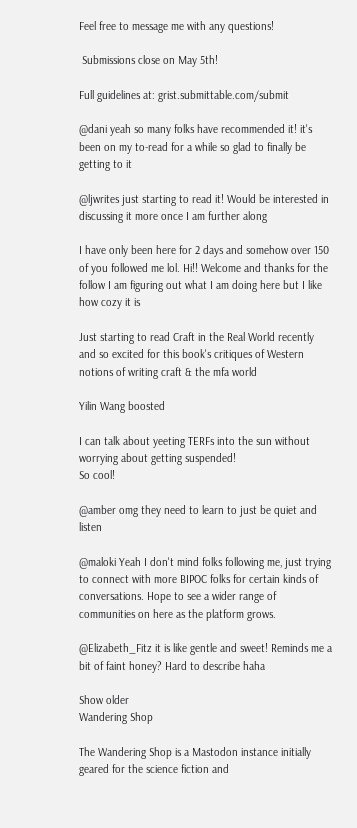Feel free to message me with any questions!

 Submissions close on May 5th!

Full guidelines at: grist.submittable.com/submit

@dani yeah so many folks have recommended it! it's been on my to-read for a while so glad to finally be getting to it

@ljwrites just starting to read it! Would be interested in discussing it more once I am further along

I have only been here for 2 days and somehow over 150 of you followed me lol. Hi!! Welcome and thanks for the follow I am figuring out what I am doing here but I like how cozy it is

Just starting to read Craft in the Real World recently and so excited for this book's critiques of Western notions of writing craft & the mfa world

Yilin Wang boosted

I can talk about yeeting TERFs into the sun without worrying about getting suspended!
So cool!

@amber omg they need to learn to just be quiet and listen

@maloki Yeah I don't mind folks following me, just trying to connect with more BIPOC folks for certain kinds of conversations. Hope to see a wider range of communities on here as the platform grows.

@Elizabeth_Fitz it is like gentle and sweet! Reminds me a bit of faint honey? Hard to describe haha

Show older
Wandering Shop

The Wandering Shop is a Mastodon instance initially geared for the science fiction and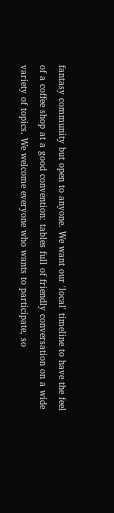fantasy community but open to anyone. We want our 'local' timeline to have the feel of a coffee shop at a good convention: tables full of friendly conversation on a wide variety of topics. We welcome everyone who wants to participate, so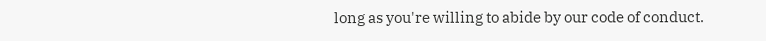long as you're willing to abide by our code of conduct.